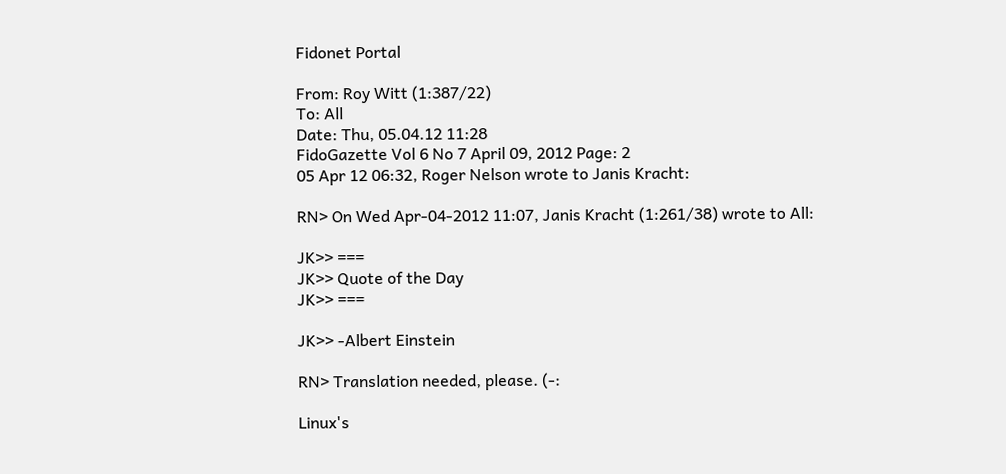Fidonet Portal

From: Roy Witt (1:387/22)
To: All
Date: Thu, 05.04.12 11:28
FidoGazette Vol 6 No 7 April 09, 2012 Page: 2
05 Apr 12 06:32, Roger Nelson wrote to Janis Kracht:

RN> On Wed Apr-04-2012 11:07, Janis Kracht (1:261/38) wrote to All:

JK>> ===
JK>> Quote of the Day
JK>> ===

JK>> -Albert Einstein

RN> Translation needed, please. (-:

Linux's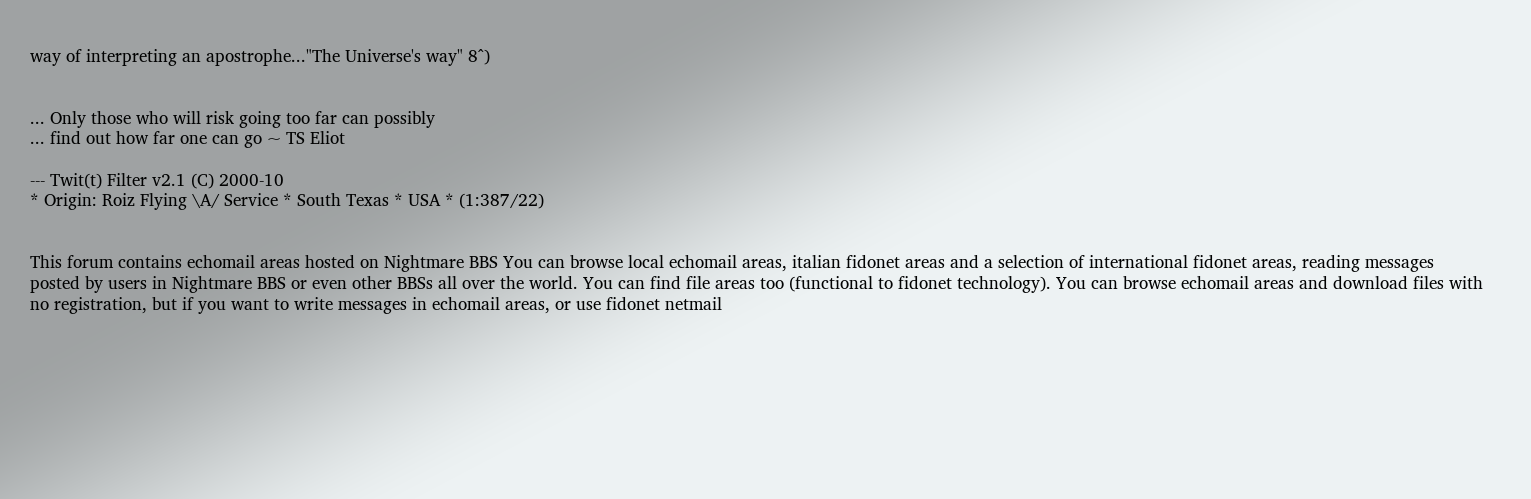way of interpreting an apostrophe..."The Universe's way" 8^)


... Only those who will risk going too far can possibly
... find out how far one can go ~ TS Eliot

--- Twit(t) Filter v2.1 (C) 2000-10
* Origin: Roiz Flying \A/ Service * South Texas * USA * (1:387/22)


This forum contains echomail areas hosted on Nightmare BBS You can browse local echomail areas, italian fidonet areas and a selection of international fidonet areas, reading messages posted by users in Nightmare BBS or even other BBSs all over the world. You can find file areas too (functional to fidonet technology). You can browse echomail areas and download files with no registration, but if you want to write messages in echomail areas, or use fidonet netmail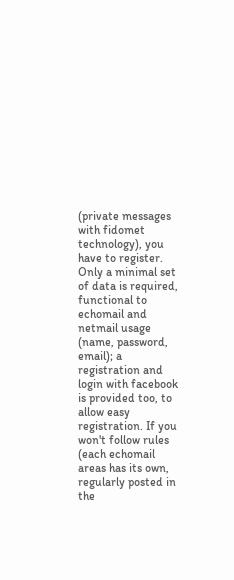(private messages with fidomet technology), you have to register. Only a minimal set of data is required, functional to echomail and netmail usage (name, password, email); a registration and login with facebook is provided too, to allow easy registration. If you won't follow rules (each echomail areas has its own, regularly posted in the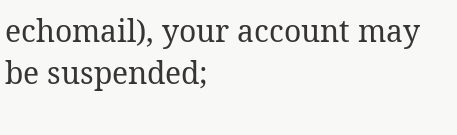echomail), your account may be suspended;